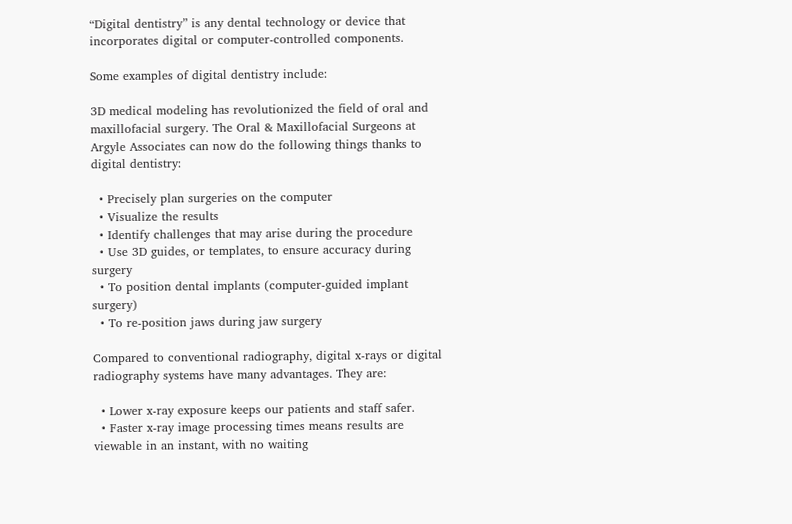“Digital dentistry” is any dental technology or device that incorporates digital or computer-controlled components.

Some examples of digital dentistry include:

3D medical modeling has revolutionized the field of oral and maxillofacial surgery. The Oral & Maxillofacial Surgeons at Argyle Associates can now do the following things thanks to digital dentistry:

  • Precisely plan surgeries on the computer
  • Visualize the results
  • Identify challenges that may arise during the procedure
  • Use 3D guides, or templates, to ensure accuracy during surgery
  • To position dental implants (computer-guided implant surgery)
  • To re-position jaws during jaw surgery

Compared to conventional radiography, digital x-rays or digital radiography systems have many advantages. They are:

  • Lower x-ray exposure keeps our patients and staff safer.
  • Faster x-ray image processing times means results are viewable in an instant, with no waiting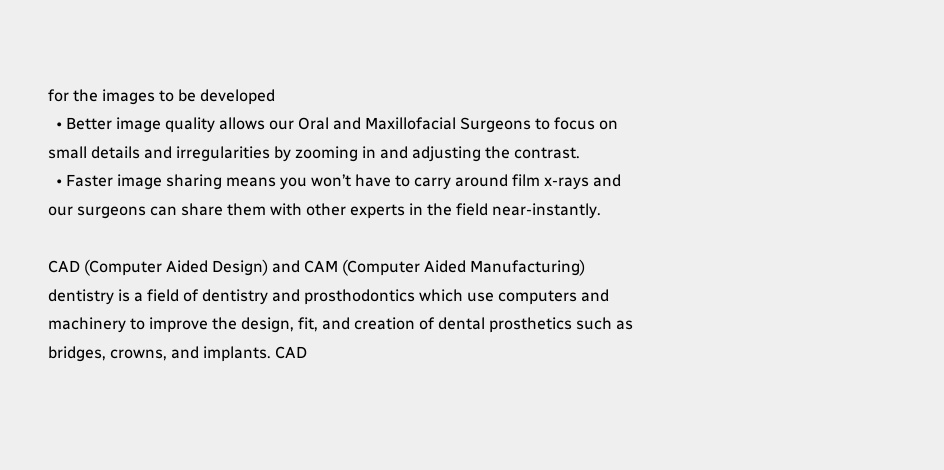for the images to be developed
  • Better image quality allows our Oral and Maxillofacial Surgeons to focus on small details and irregularities by zooming in and adjusting the contrast.
  • Faster image sharing means you won’t have to carry around film x-rays and our surgeons can share them with other experts in the field near-instantly.

CAD (Computer Aided Design) and CAM (Computer Aided Manufacturing) dentistry is a field of dentistry and prosthodontics which use computers and machinery to improve the design, fit, and creation of dental prosthetics such as bridges, crowns, and implants. CAD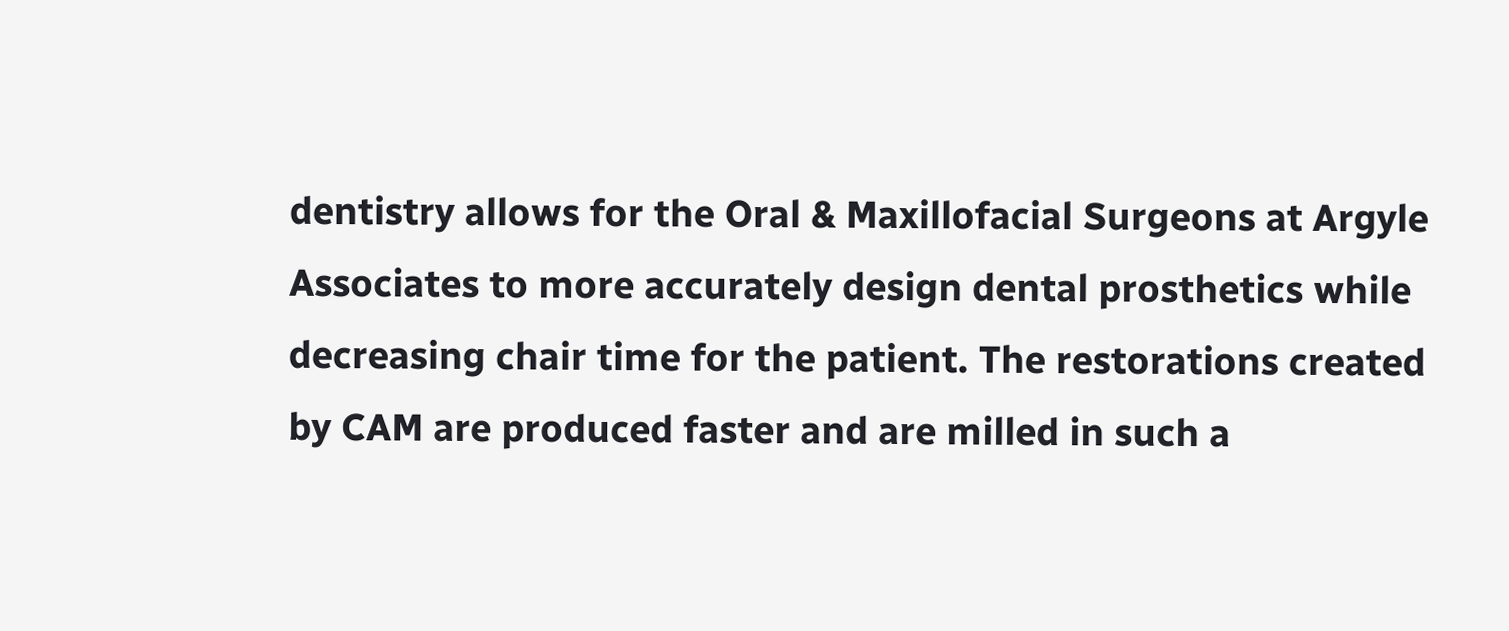dentistry allows for the Oral & Maxillofacial Surgeons at Argyle Associates to more accurately design dental prosthetics while decreasing chair time for the patient. The restorations created by CAM are produced faster and are milled in such a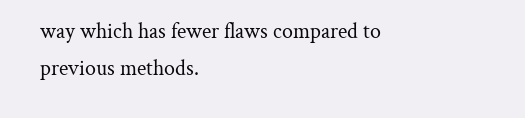way which has fewer flaws compared to previous methods.